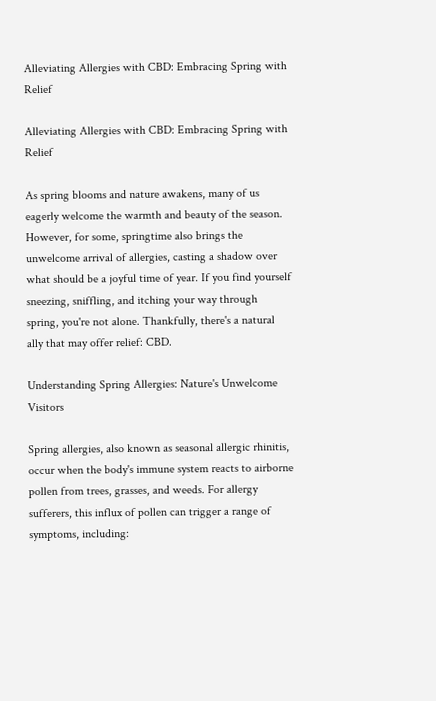Alleviating Allergies with CBD: Embracing Spring with Relief

Alleviating Allergies with CBD: Embracing Spring with Relief

As spring blooms and nature awakens, many of us eagerly welcome the warmth and beauty of the season. However, for some, springtime also brings the unwelcome arrival of allergies, casting a shadow over what should be a joyful time of year. If you find yourself sneezing, sniffling, and itching your way through spring, you're not alone. Thankfully, there's a natural ally that may offer relief: CBD.

Understanding Spring Allergies: Nature's Unwelcome Visitors

Spring allergies, also known as seasonal allergic rhinitis, occur when the body's immune system reacts to airborne pollen from trees, grasses, and weeds. For allergy sufferers, this influx of pollen can trigger a range of symptoms, including: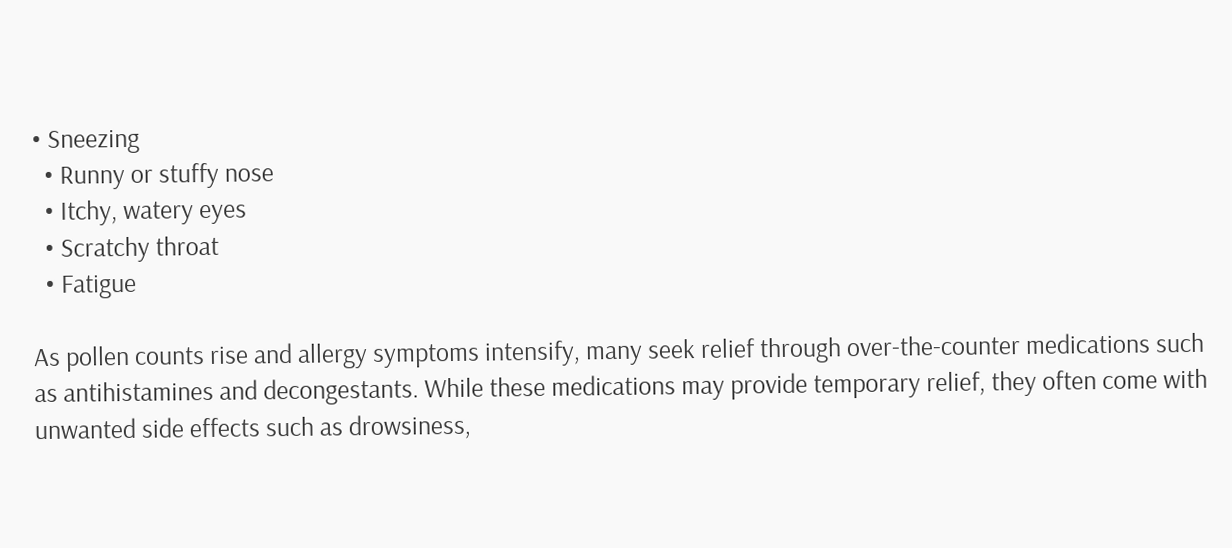• Sneezing
  • Runny or stuffy nose
  • Itchy, watery eyes
  • Scratchy throat
  • Fatigue

As pollen counts rise and allergy symptoms intensify, many seek relief through over-the-counter medications such as antihistamines and decongestants. While these medications may provide temporary relief, they often come with unwanted side effects such as drowsiness,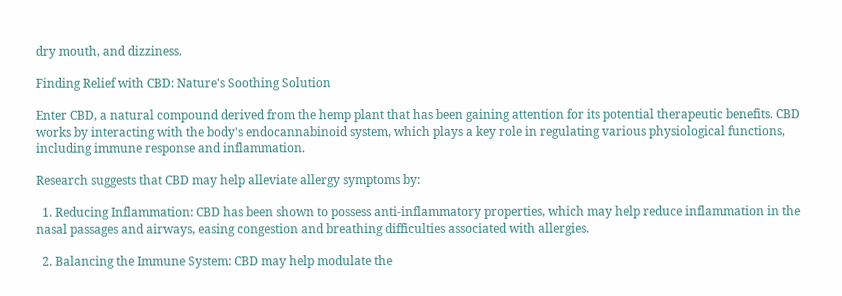dry mouth, and dizziness.

Finding Relief with CBD: Nature's Soothing Solution

Enter CBD, a natural compound derived from the hemp plant that has been gaining attention for its potential therapeutic benefits. CBD works by interacting with the body's endocannabinoid system, which plays a key role in regulating various physiological functions, including immune response and inflammation.

Research suggests that CBD may help alleviate allergy symptoms by:

  1. Reducing Inflammation: CBD has been shown to possess anti-inflammatory properties, which may help reduce inflammation in the nasal passages and airways, easing congestion and breathing difficulties associated with allergies.

  2. Balancing the Immune System: CBD may help modulate the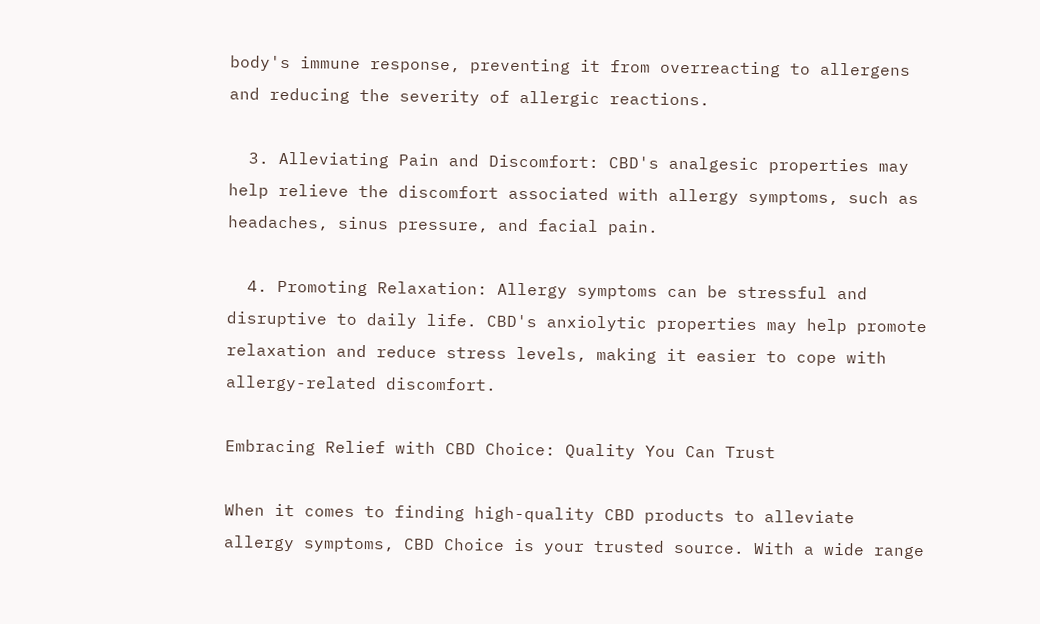body's immune response, preventing it from overreacting to allergens and reducing the severity of allergic reactions.

  3. Alleviating Pain and Discomfort: CBD's analgesic properties may help relieve the discomfort associated with allergy symptoms, such as headaches, sinus pressure, and facial pain.

  4. Promoting Relaxation: Allergy symptoms can be stressful and disruptive to daily life. CBD's anxiolytic properties may help promote relaxation and reduce stress levels, making it easier to cope with allergy-related discomfort.

Embracing Relief with CBD Choice: Quality You Can Trust

When it comes to finding high-quality CBD products to alleviate allergy symptoms, CBD Choice is your trusted source. With a wide range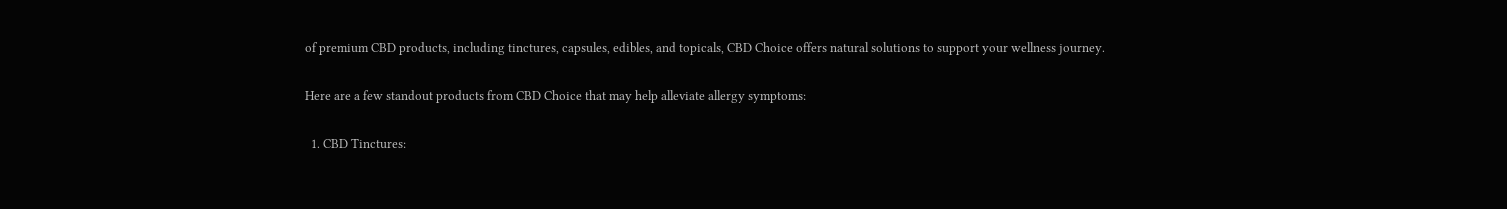of premium CBD products, including tinctures, capsules, edibles, and topicals, CBD Choice offers natural solutions to support your wellness journey.

Here are a few standout products from CBD Choice that may help alleviate allergy symptoms:

  1. CBD Tinctures: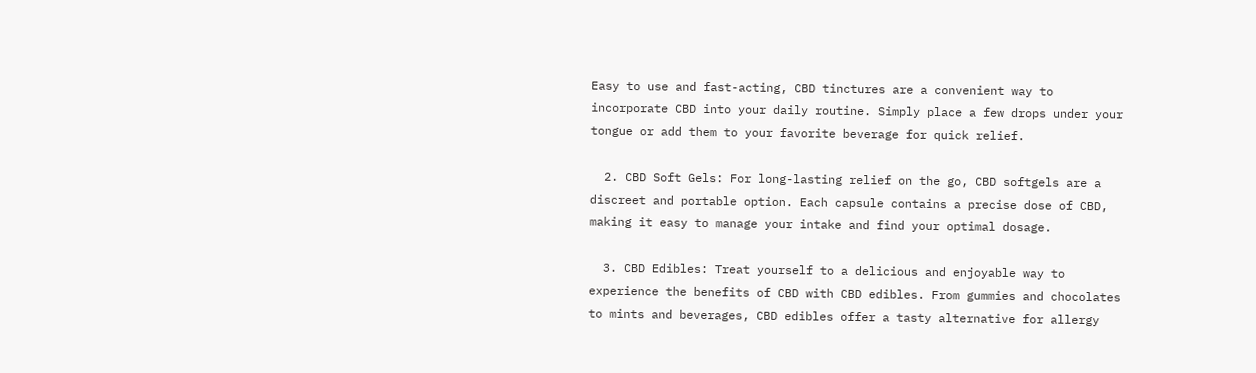Easy to use and fast-acting, CBD tinctures are a convenient way to incorporate CBD into your daily routine. Simply place a few drops under your tongue or add them to your favorite beverage for quick relief.

  2. CBD Soft Gels: For long-lasting relief on the go, CBD softgels are a discreet and portable option. Each capsule contains a precise dose of CBD, making it easy to manage your intake and find your optimal dosage.

  3. CBD Edibles: Treat yourself to a delicious and enjoyable way to experience the benefits of CBD with CBD edibles. From gummies and chocolates to mints and beverages, CBD edibles offer a tasty alternative for allergy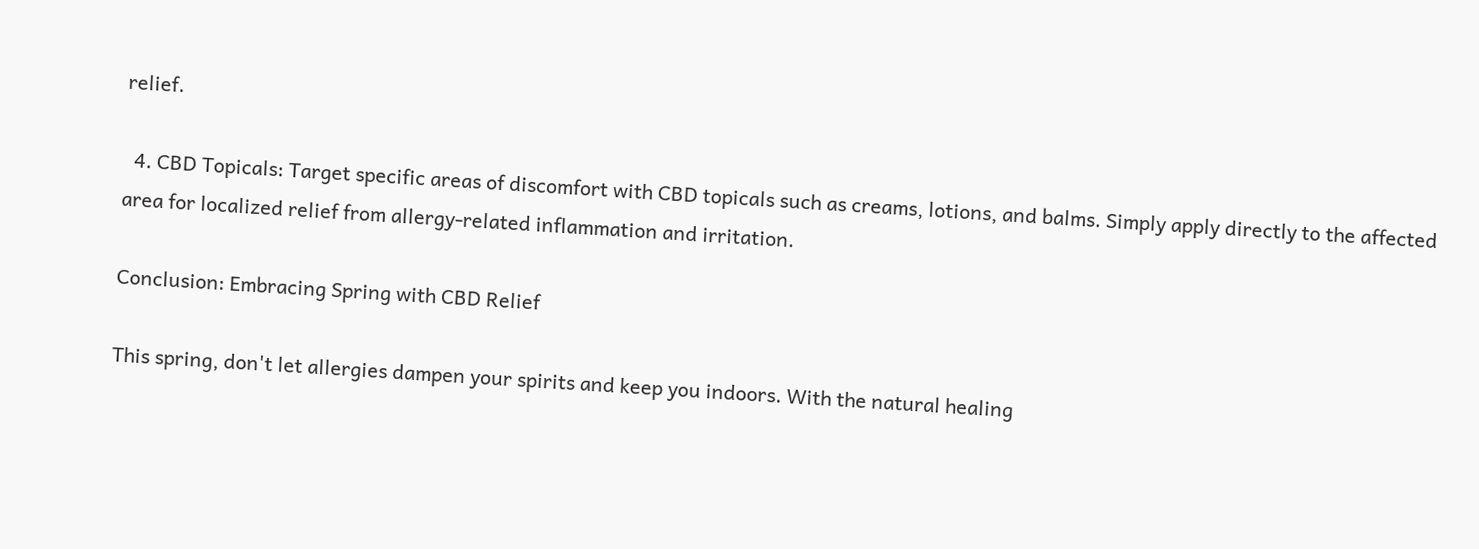relief.

  4. CBD Topicals: Target specific areas of discomfort with CBD topicals such as creams, lotions, and balms. Simply apply directly to the affected area for localized relief from allergy-related inflammation and irritation.

Conclusion: Embracing Spring with CBD Relief

This spring, don't let allergies dampen your spirits and keep you indoors. With the natural healing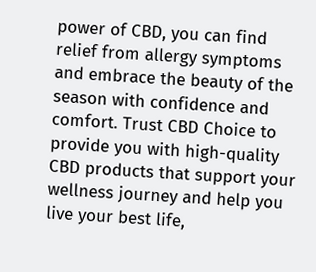power of CBD, you can find relief from allergy symptoms and embrace the beauty of the season with confidence and comfort. Trust CBD Choice to provide you with high-quality CBD products that support your wellness journey and help you live your best life,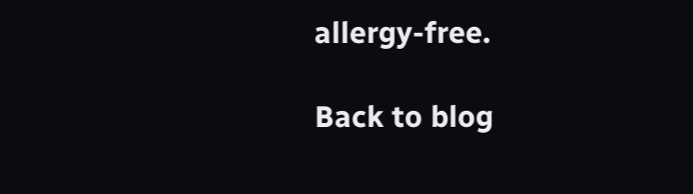allergy-free.

Back to blog